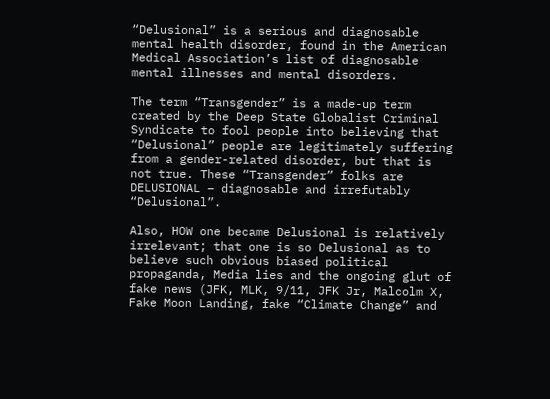“Delusional” is a serious and diagnosable mental health disorder, found in the American Medical Association’s list of diagnosable mental illnesses and mental disorders.

The term “Transgender” is a made-up term created by the Deep State Globalist Criminal Syndicate to fool people into believing that “Delusional” people are legitimately suffering from a gender-related disorder, but that is not true. These “Transgender” folks are DELUSIONAL – diagnosable and irrefutably “Delusional”.

Also, HOW one became Delusional is relatively irrelevant; that one is so Delusional as to believe such obvious biased political propaganda, Media lies and the ongoing glut of fake news (JFK, MLK, 9/11, JFK Jr, Malcolm X, Fake Moon Landing, fake “Climate Change” and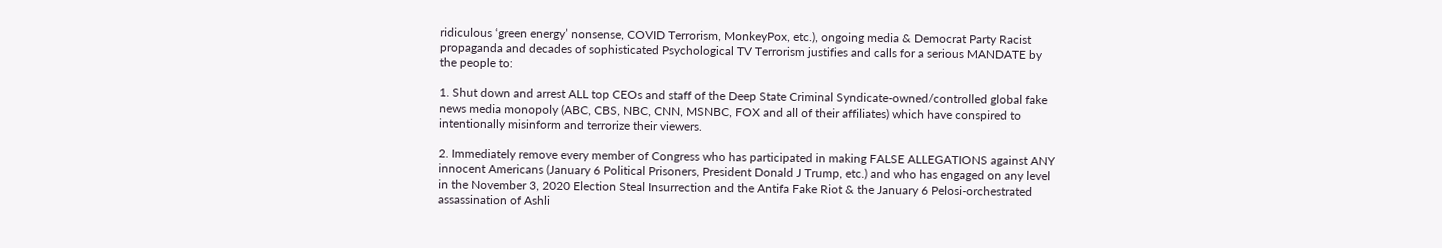ridiculous ‘green energy’ nonsense, COVID Terrorism, MonkeyPox, etc.), ongoing media & Democrat Party Racist propaganda and decades of sophisticated Psychological TV Terrorism justifies and calls for a serious MANDATE by the people to:

1. Shut down and arrest ALL top CEOs and staff of the Deep State Criminal Syndicate-owned/controlled global fake news media monopoly (ABC, CBS, NBC, CNN, MSNBC, FOX and all of their affiliates) which have conspired to intentionally misinform and terrorize their viewers.

2. Immediately remove every member of Congress who has participated in making FALSE ALLEGATIONS against ANY innocent Americans (January 6 Political Prisoners, President Donald J Trump, etc.) and who has engaged on any level in the November 3, 2020 Election Steal Insurrection and the Antifa Fake Riot & the January 6 Pelosi-orchestrated assassination of Ashli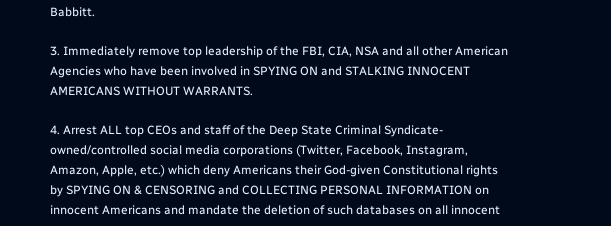Babbitt.

3. Immediately remove top leadership of the FBI, CIA, NSA and all other American Agencies who have been involved in SPYING ON and STALKING INNOCENT AMERICANS WITHOUT WARRANTS.

4. Arrest ALL top CEOs and staff of the Deep State Criminal Syndicate-owned/controlled social media corporations (Twitter, Facebook, Instagram, Amazon, Apple, etc.) which deny Americans their God-given Constitutional rights by SPYING ON & CENSORING and COLLECTING PERSONAL INFORMATION on innocent Americans and mandate the deletion of such databases on all innocent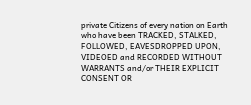private Citizens of every nation on Earth who have been TRACKED, STALKED, FOLLOWED, EAVESDROPPED UPON, VIDEOED and RECORDED WITHOUT WARRANTS and/or THEIR EXPLICIT CONSENT OR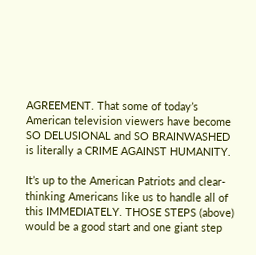AGREEMENT. That some of today’s American television viewers have become SO DELUSIONAL and SO BRAINWASHED is literally a CRIME AGAINST HUMANITY.

It’s up to the American Patriots and clear-thinking Americans like us to handle all of this IMMEDIATELY. THOSE STEPS (above) would be a good start and one giant step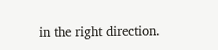in the right direction.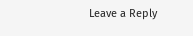Leave a Reply